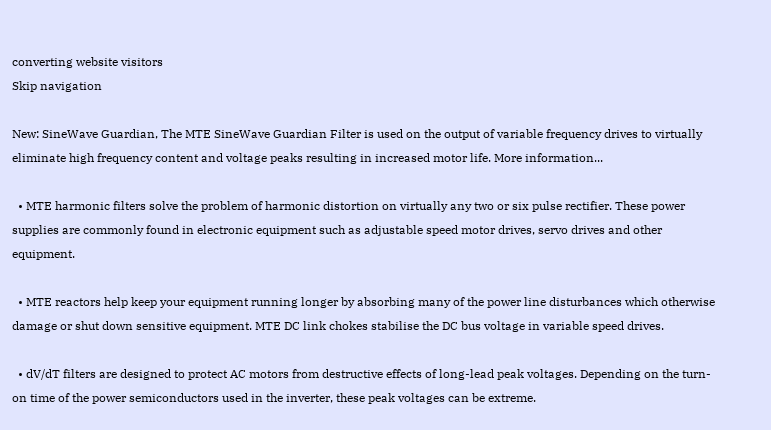converting website visitors
Skip navigation

New: SineWave Guardian, The MTE SineWave Guardian Filter is used on the output of variable frequency drives to virtually eliminate high frequency content and voltage peaks resulting in increased motor life. More information...

  • MTE harmonic filters solve the problem of harmonic distortion on virtually any two or six pulse rectifier. These power supplies are commonly found in electronic equipment such as adjustable speed motor drives, servo drives and other equipment.

  • MTE reactors help keep your equipment running longer by absorbing many of the power line disturbances which otherwise damage or shut down sensitive equipment. MTE DC link chokes stabilise the DC bus voltage in variable speed drives.

  • dV/dT filters are designed to protect AC motors from destructive effects of long-lead peak voltages. Depending on the turn-on time of the power semiconductors used in the inverter, these peak voltages can be extreme.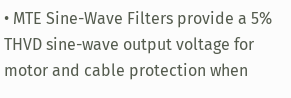• MTE Sine-Wave Filters provide a 5% THVD sine-wave output voltage for motor and cable protection when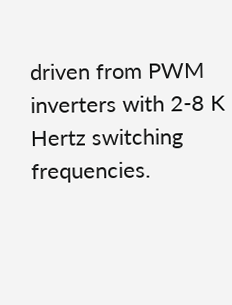driven from PWM inverters with 2-8 K Hertz switching frequencies.